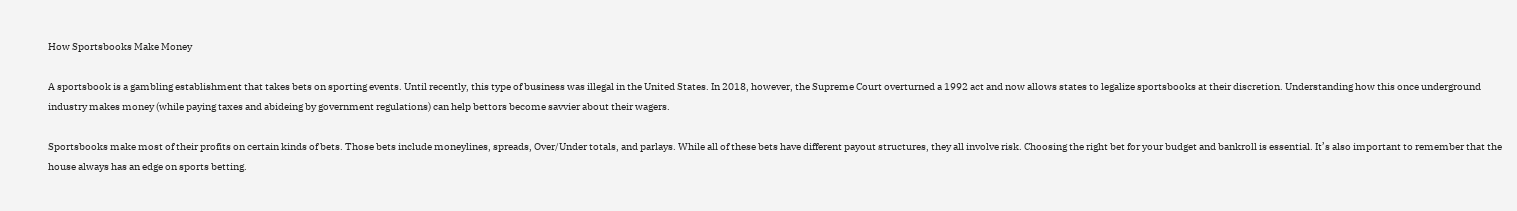How Sportsbooks Make Money

A sportsbook is a gambling establishment that takes bets on sporting events. Until recently, this type of business was illegal in the United States. In 2018, however, the Supreme Court overturned a 1992 act and now allows states to legalize sportsbooks at their discretion. Understanding how this once underground industry makes money (while paying taxes and abideing by government regulations) can help bettors become savvier about their wagers.

Sportsbooks make most of their profits on certain kinds of bets. Those bets include moneylines, spreads, Over/Under totals, and parlays. While all of these bets have different payout structures, they all involve risk. Choosing the right bet for your budget and bankroll is essential. It’s also important to remember that the house always has an edge on sports betting.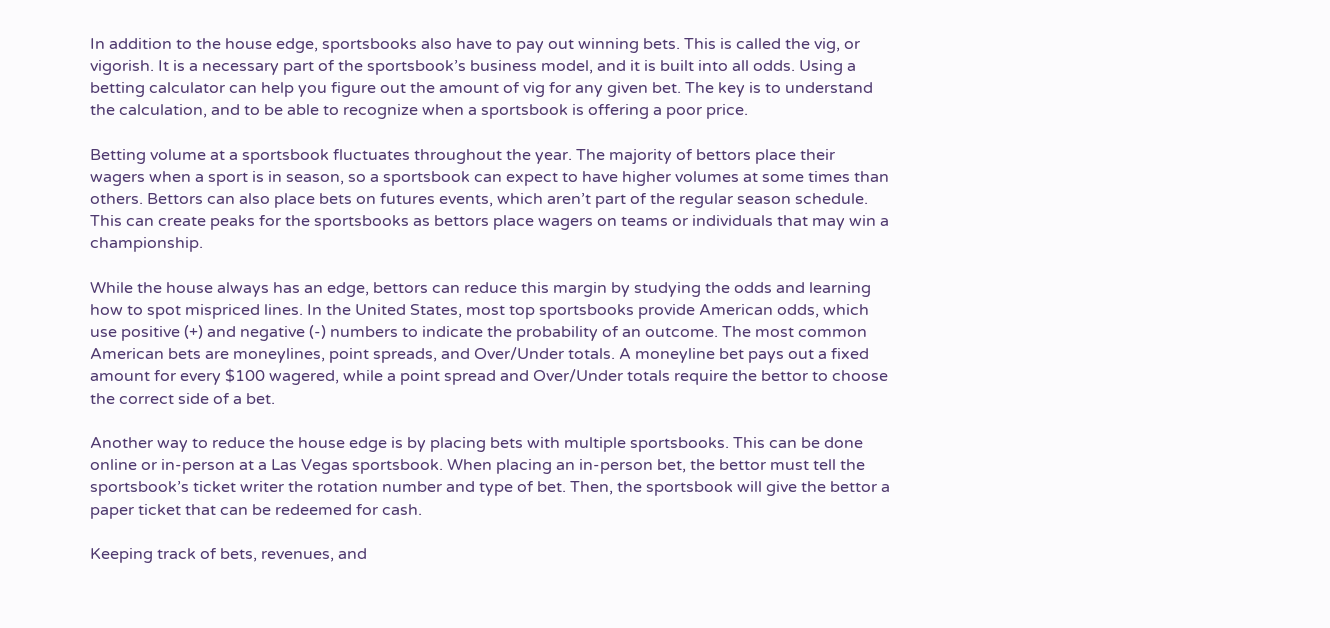In addition to the house edge, sportsbooks also have to pay out winning bets. This is called the vig, or vigorish. It is a necessary part of the sportsbook’s business model, and it is built into all odds. Using a betting calculator can help you figure out the amount of vig for any given bet. The key is to understand the calculation, and to be able to recognize when a sportsbook is offering a poor price.

Betting volume at a sportsbook fluctuates throughout the year. The majority of bettors place their wagers when a sport is in season, so a sportsbook can expect to have higher volumes at some times than others. Bettors can also place bets on futures events, which aren’t part of the regular season schedule. This can create peaks for the sportsbooks as bettors place wagers on teams or individuals that may win a championship.

While the house always has an edge, bettors can reduce this margin by studying the odds and learning how to spot mispriced lines. In the United States, most top sportsbooks provide American odds, which use positive (+) and negative (-) numbers to indicate the probability of an outcome. The most common American bets are moneylines, point spreads, and Over/Under totals. A moneyline bet pays out a fixed amount for every $100 wagered, while a point spread and Over/Under totals require the bettor to choose the correct side of a bet.

Another way to reduce the house edge is by placing bets with multiple sportsbooks. This can be done online or in-person at a Las Vegas sportsbook. When placing an in-person bet, the bettor must tell the sportsbook’s ticket writer the rotation number and type of bet. Then, the sportsbook will give the bettor a paper ticket that can be redeemed for cash.

Keeping track of bets, revenues, and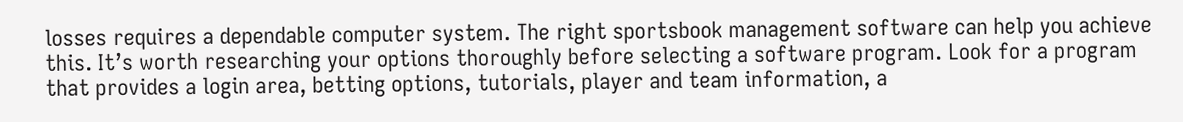losses requires a dependable computer system. The right sportsbook management software can help you achieve this. It’s worth researching your options thoroughly before selecting a software program. Look for a program that provides a login area, betting options, tutorials, player and team information, a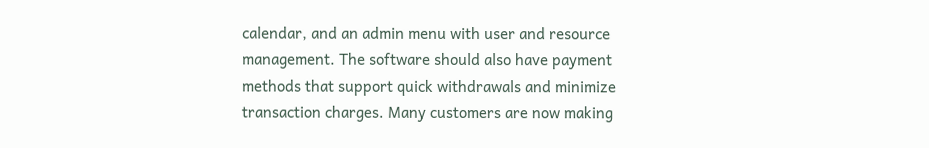calendar, and an admin menu with user and resource management. The software should also have payment methods that support quick withdrawals and minimize transaction charges. Many customers are now making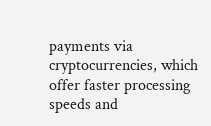payments via cryptocurrencies, which offer faster processing speeds and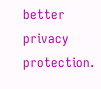better privacy protection.